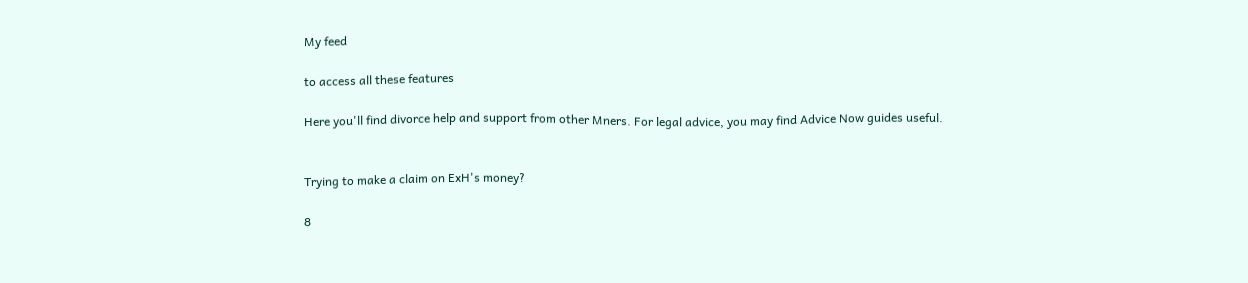My feed

to access all these features

Here you'll find divorce help and support from other Mners. For legal advice, you may find Advice Now guides useful.


Trying to make a claim on ExH's money?

8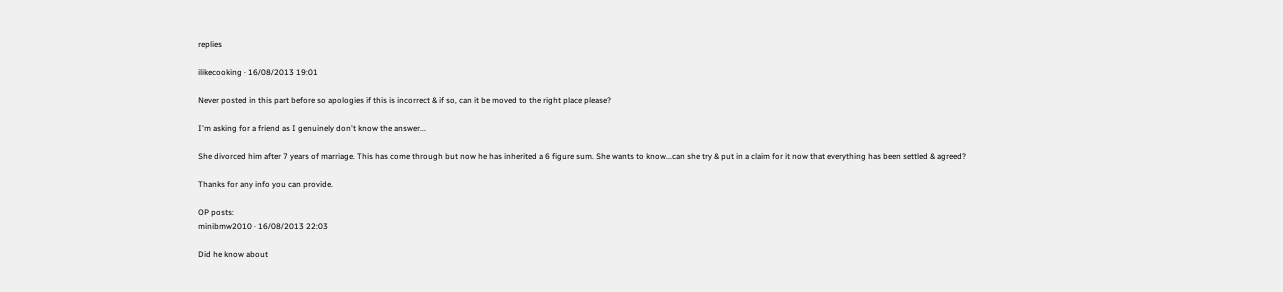replies

ilikecooking · 16/08/2013 19:01

Never posted in this part before so apologies if this is incorrect & if so, can it be moved to the right place please?

I'm asking for a friend as I genuinely don't know the answer...

She divorced him after 7 years of marriage. This has come through but now he has inherited a 6 figure sum. She wants to know...can she try & put in a claim for it now that everything has been settled & agreed?

Thanks for any info you can provide.

OP posts:
minibmw2010 · 16/08/2013 22:03

Did he know about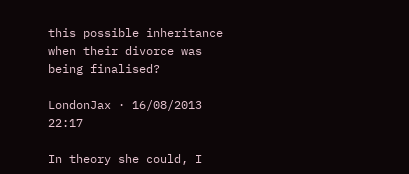this possible inheritance when their divorce was being finalised?

LondonJax · 16/08/2013 22:17

In theory she could, I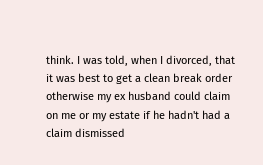think. I was told, when I divorced, that it was best to get a clean break order otherwise my ex husband could claim on me or my estate if he hadn't had a claim dismissed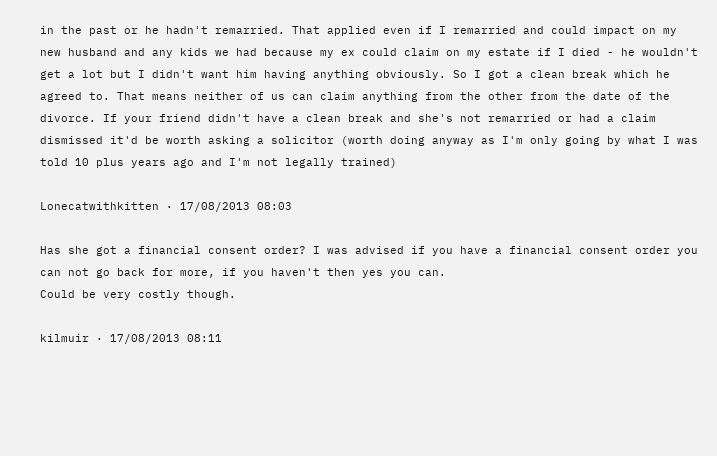in the past or he hadn't remarried. That applied even if I remarried and could impact on my new husband and any kids we had because my ex could claim on my estate if I died - he wouldn't get a lot but I didn't want him having anything obviously. So I got a clean break which he agreed to. That means neither of us can claim anything from the other from the date of the divorce. If your friend didn't have a clean break and she's not remarried or had a claim dismissed it'd be worth asking a solicitor (worth doing anyway as I'm only going by what I was told 10 plus years ago and I'm not legally trained)

Lonecatwithkitten · 17/08/2013 08:03

Has she got a financial consent order? I was advised if you have a financial consent order you can not go back for more, if you haven't then yes you can.
Could be very costly though.

kilmuir · 17/08/2013 08:11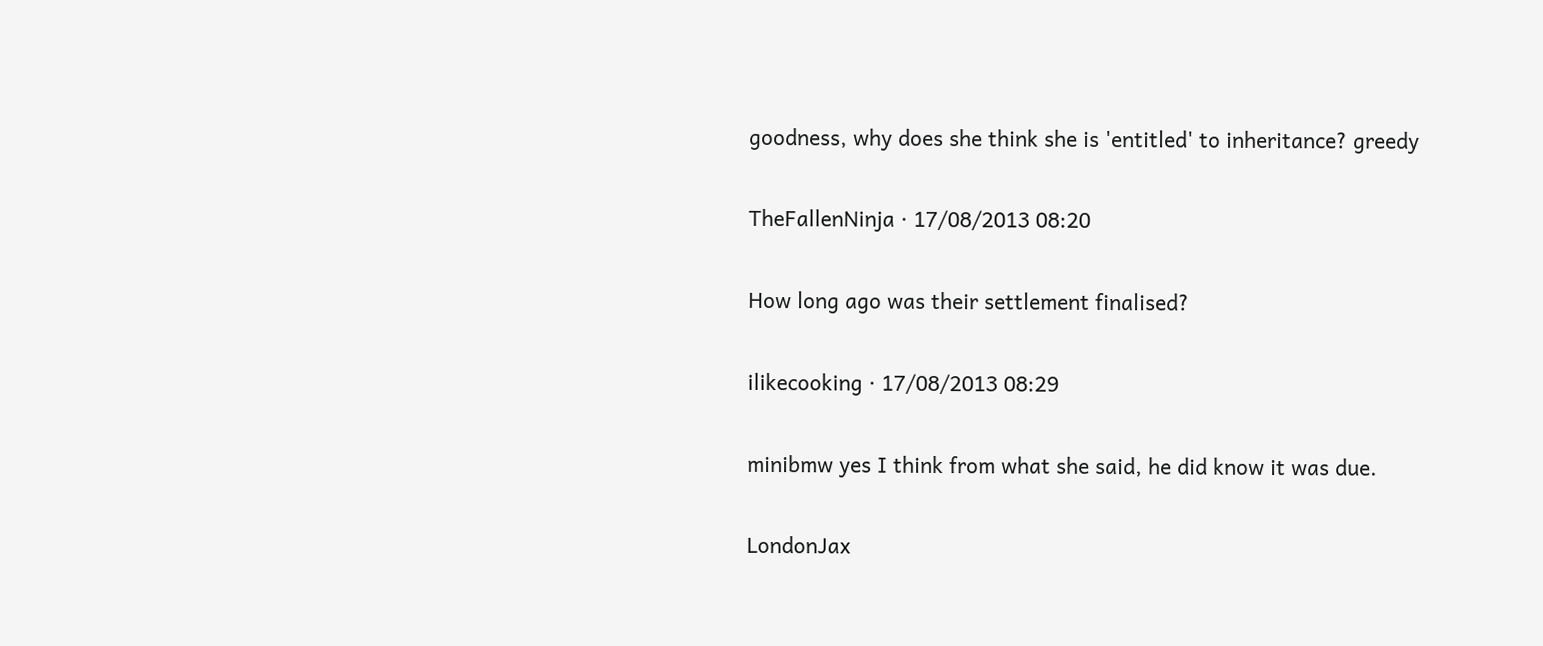goodness, why does she think she is 'entitled' to inheritance? greedy

TheFallenNinja · 17/08/2013 08:20

How long ago was their settlement finalised?

ilikecooking · 17/08/2013 08:29

minibmw yes I think from what she said, he did know it was due.

LondonJax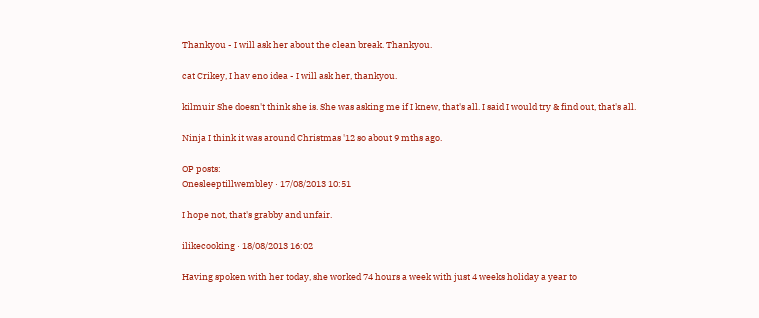Thankyou - I will ask her about the clean break. Thankyou.

cat Crikey, I hav eno idea - I will ask her, thankyou.

kilmuir She doesn't think she is. She was asking me if I knew, that's all. I said I would try & find out, that's all.

Ninja I think it was around Christmas '12 so about 9 mths ago.

OP posts:
Onesleeptillwembley · 17/08/2013 10:51

I hope not, that's grabby and unfair.

ilikecooking · 18/08/2013 16:02

Having spoken with her today, she worked 74 hours a week with just 4 weeks holiday a year to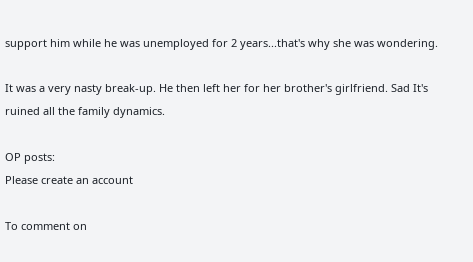support him while he was unemployed for 2 years...that's why she was wondering.

It was a very nasty break-up. He then left her for her brother's girlfriend. Sad It's ruined all the family dynamics.

OP posts:
Please create an account

To comment on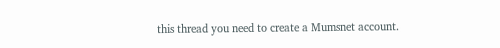this thread you need to create a Mumsnet account.